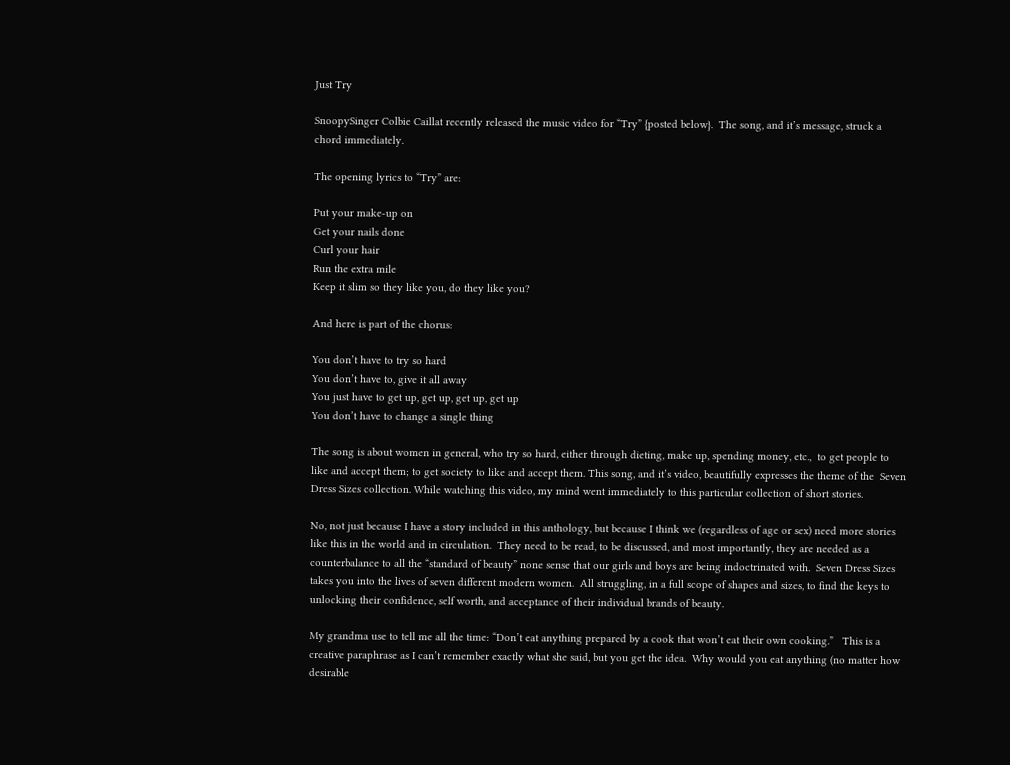Just Try

SnoopySinger Colbie Caillat recently released the music video for “Try” {posted below}.  The song, and it’s message, struck a chord immediately.

The opening lyrics to “Try” are:

Put your make-up on
Get your nails done
Curl your hair
Run the extra mile
Keep it slim so they like you, do they like you?

And here is part of the chorus:

You don’t have to try so hard
You don’t have to, give it all away
You just have to get up, get up, get up, get up
You don’t have to change a single thing

The song is about women in general, who try so hard, either through dieting, make up, spending money, etc.,  to get people to like and accept them; to get society to like and accept them. This song, and it’s video, beautifully expresses the theme of the  Seven Dress Sizes collection. While watching this video, my mind went immediately to this particular collection of short stories.

No, not just because I have a story included in this anthology, but because I think we (regardless of age or sex) need more stories like this in the world and in circulation.  They need to be read, to be discussed, and most importantly, they are needed as a counterbalance to all the “standard of beauty” none sense that our girls and boys are being indoctrinated with.  Seven Dress Sizes takes you into the lives of seven different modern women.  All struggling, in a full scope of shapes and sizes, to find the keys to unlocking their confidence, self worth, and acceptance of their individual brands of beauty.

My grandma use to tell me all the time: “Don’t eat anything prepared by a cook that won’t eat their own cooking.”   This is a creative paraphrase as I can’t remember exactly what she said, but you get the idea.  Why would you eat anything (no matter how desirable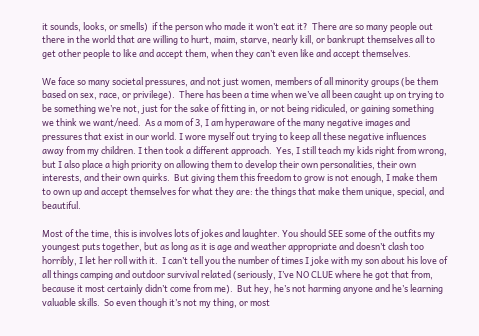it sounds, looks, or smells)  if the person who made it won’t eat it?  There are so many people out there in the world that are willing to hurt, maim, starve, nearly kill, or bankrupt themselves all to get other people to like and accept them, when they can’t even like and accept themselves.

We face so many societal pressures, and not just women, members of all minority groups (be them based on sex, race, or privilege).  There has been a time when we’ve all been caught up on trying to be something we’re not, just for the sake of fitting in, or not being ridiculed, or gaining something we think we want/need.  As a mom of 3, I am hyperaware of the many negative images and pressures that exist in our world. I wore myself out trying to keep all these negative influences away from my children. I then took a different approach.  Yes, I still teach my kids right from wrong, but I also place a high priority on allowing them to develop their own personalities, their own interests, and their own quirks.  But giving them this freedom to grow is not enough, I make them to own up and accept themselves for what they are: the things that make them unique, special, and beautiful.

Most of the time, this is involves lots of jokes and laughter. You should SEE some of the outfits my youngest puts together, but as long as it is age and weather appropriate and doesn’t clash too horribly, I let her roll with it.  I can’t tell you the number of times I joke with my son about his love of all things camping and outdoor survival related (seriously, I’ve NO CLUE where he got that from, because it most certainly didn’t come from me).  But hey, he’s not harming anyone and he’s learning valuable skills.  So even though it’s not my thing, or most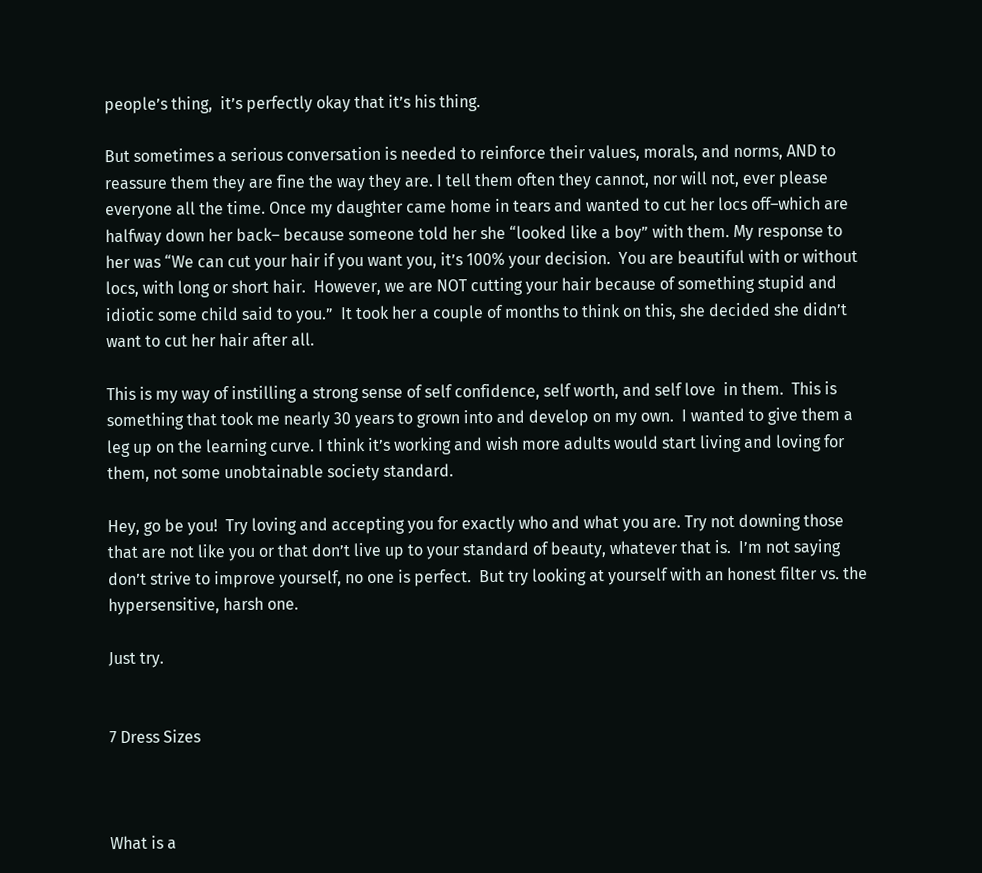people’s thing,  it’s perfectly okay that it’s his thing.

But sometimes a serious conversation is needed to reinforce their values, morals, and norms, AND to reassure them they are fine the way they are. I tell them often they cannot, nor will not, ever please everyone all the time. Once my daughter came home in tears and wanted to cut her locs off–which are halfway down her back– because someone told her she “looked like a boy” with them. My response to her was “We can cut your hair if you want you, it’s 100% your decision.  You are beautiful with or without locs, with long or short hair.  However, we are NOT cutting your hair because of something stupid and idiotic some child said to you.”  It took her a couple of months to think on this, she decided she didn’t want to cut her hair after all.

This is my way of instilling a strong sense of self confidence, self worth, and self love  in them.  This is something that took me nearly 30 years to grown into and develop on my own.  I wanted to give them a leg up on the learning curve. I think it’s working and wish more adults would start living and loving for them, not some unobtainable society standard.

Hey, go be you!  Try loving and accepting you for exactly who and what you are. Try not downing those that are not like you or that don’t live up to your standard of beauty, whatever that is.  I’m not saying don’t strive to improve yourself, no one is perfect.  But try looking at yourself with an honest filter vs. the hypersensitive, harsh one.

Just try.


7 Dress Sizes



What is a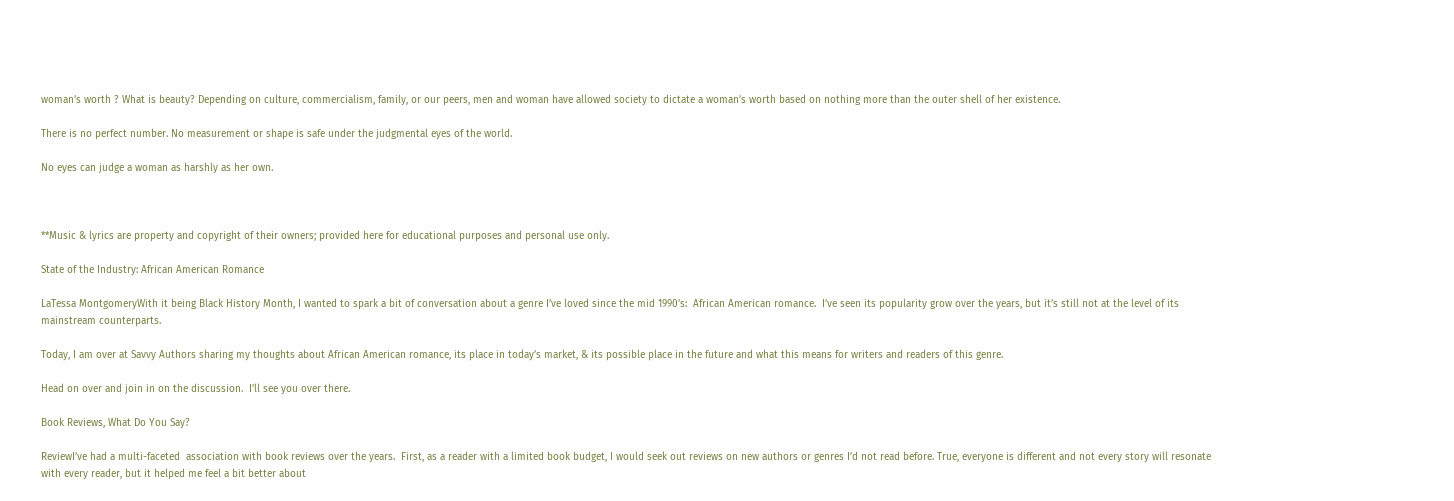woman’s worth ? What is beauty? Depending on culture, commercialism, family, or our peers, men and woman have allowed society to dictate a woman’s worth based on nothing more than the outer shell of her existence.

There is no perfect number. No measurement or shape is safe under the judgmental eyes of the world.

No eyes can judge a woman as harshly as her own.



**Music & lyrics are property and copyright of their owners; provided here for educational purposes and personal use only.

State of the Industry: African American Romance

LaTessa MontgomeryWith it being Black History Month, I wanted to spark a bit of conversation about a genre I’ve loved since the mid 1990’s:  African American romance.  I’ve seen its popularity grow over the years, but it’s still not at the level of its mainstream counterparts.

Today, I am over at Savvy Authors sharing my thoughts about African American romance, its place in today’s market, & its possible place in the future and what this means for writers and readers of this genre.

Head on over and join in on the discussion.  I’ll see you over there.

Book Reviews, What Do You Say?

ReviewI’ve had a multi-faceted  association with book reviews over the years.  First, as a reader with a limited book budget, I would seek out reviews on new authors or genres I’d not read before. True, everyone is different and not every story will resonate with every reader, but it helped me feel a bit better about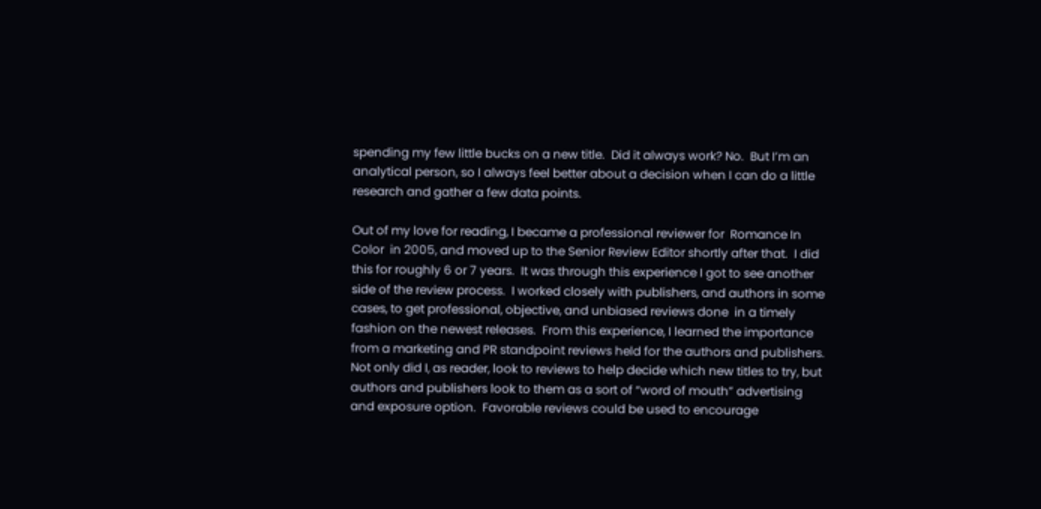spending my few little bucks on a new title.  Did it always work? No.  But I’m an analytical person, so I always feel better about a decision when I can do a little research and gather a few data points.

Out of my love for reading, I became a professional reviewer for  Romance In Color  in 2005, and moved up to the Senior Review Editor shortly after that.  I did this for roughly 6 or 7 years.  It was through this experience I got to see another side of the review process.  I worked closely with publishers, and authors in some cases, to get professional, objective, and unbiased reviews done  in a timely fashion on the newest releases.  From this experience, I learned the importance from a marketing and PR standpoint reviews held for the authors and publishers.  Not only did I, as reader, look to reviews to help decide which new titles to try, but authors and publishers look to them as a sort of “word of mouth” advertising and exposure option.  Favorable reviews could be used to encourage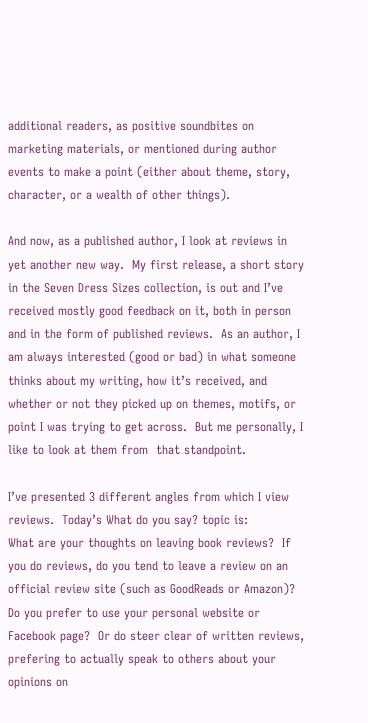additional readers, as positive soundbites on marketing materials, or mentioned during author events to make a point (either about theme, story, character, or a wealth of other things).

And now, as a published author, I look at reviews in yet another new way.  My first release, a short story in the Seven Dress Sizes collection, is out and I’ve received mostly good feedback on it, both in person and in the form of published reviews.  As an author, I am always interested (good or bad) in what someone thinks about my writing, how it’s received, and whether or not they picked up on themes, motifs, or point I was trying to get across.  But me personally, I like to look at them from  that standpoint.

I’ve presented 3 different angles from which I view reviews.  Today’s What do you say? topic is:
What are your thoughts on leaving book reviews?  If you do reviews, do you tend to leave a review on an official review site (such as GoodReads or Amazon)?  Do you prefer to use your personal website or Facebook page?  Or do steer clear of written reviews, prefering to actually speak to others about your opinions on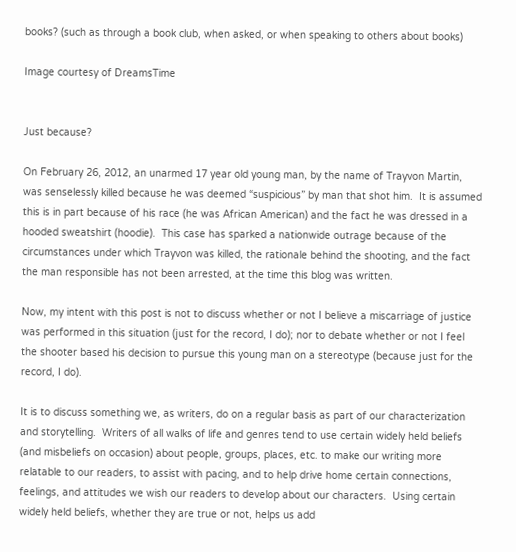books? (such as through a book club, when asked, or when speaking to others about books)

Image courtesy of DreamsTime


Just because?

On February 26, 2012, an unarmed 17 year old young man, by the name of Trayvon Martin, was senselessly killed because he was deemed “suspicious” by man that shot him.  It is assumed this is in part because of his race (he was African American) and the fact he was dressed in a hooded sweatshirt (hoodie).  This case has sparked a nationwide outrage because of the circumstances under which Trayvon was killed, the rationale behind the shooting, and the fact the man responsible has not been arrested, at the time this blog was written.

Now, my intent with this post is not to discuss whether or not I believe a miscarriage of justice was performed in this situation (just for the record, I do); nor to debate whether or not I feel the shooter based his decision to pursue this young man on a stereotype (because just for the record, I do).

It is to discuss something we, as writers, do on a regular basis as part of our characterization and storytelling.  Writers of all walks of life and genres tend to use certain widely held beliefs (and misbeliefs on occasion) about people, groups, places, etc. to make our writing more relatable to our readers, to assist with pacing, and to help drive home certain connections, feelings, and attitudes we wish our readers to develop about our characters.  Using certain widely held beliefs, whether they are true or not, helps us add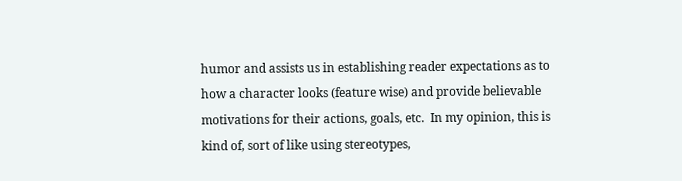humor and assists us in establishing reader expectations as to how a character looks (feature wise) and provide believable motivations for their actions, goals, etc.  In my opinion, this is kind of, sort of like using stereotypes,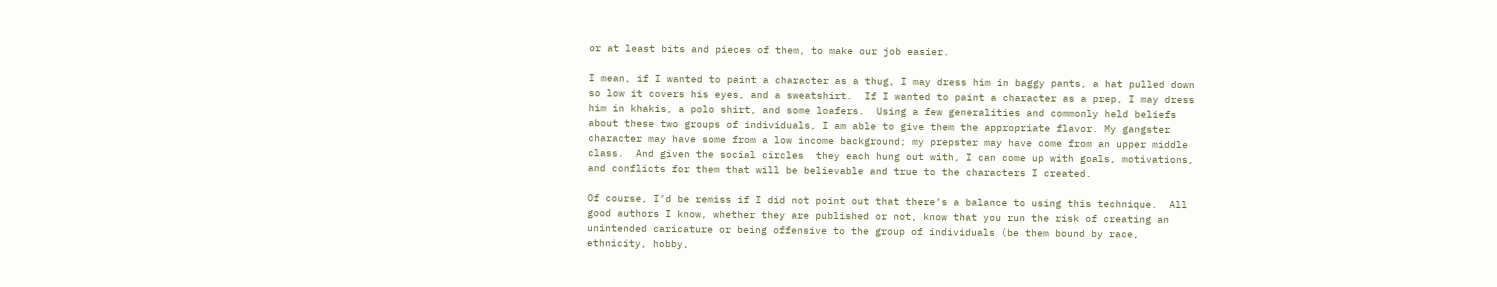or at least bits and pieces of them, to make our job easier.

I mean, if I wanted to paint a character as a thug, I may dress him in baggy pants, a hat pulled down so low it covers his eyes, and a sweatshirt.  If I wanted to paint a character as a prep, I may dress him in khakis, a polo shirt, and some loafers.  Using a few generalities and commonly held beliefs about these two groups of individuals, I am able to give them the appropriate flavor. My gangster character may have some from a low income background; my prepster may have come from an upper middle class.  And given the social circles  they each hung out with, I can come up with goals, motivations, and conflicts for them that will be believable and true to the characters I created.

Of course, I’d be remiss if I did not point out that there’s a balance to using this technique.  All good authors I know, whether they are published or not, know that you run the risk of creating an unintended caricature or being offensive to the group of individuals (be them bound by race, ethnicity, hobby,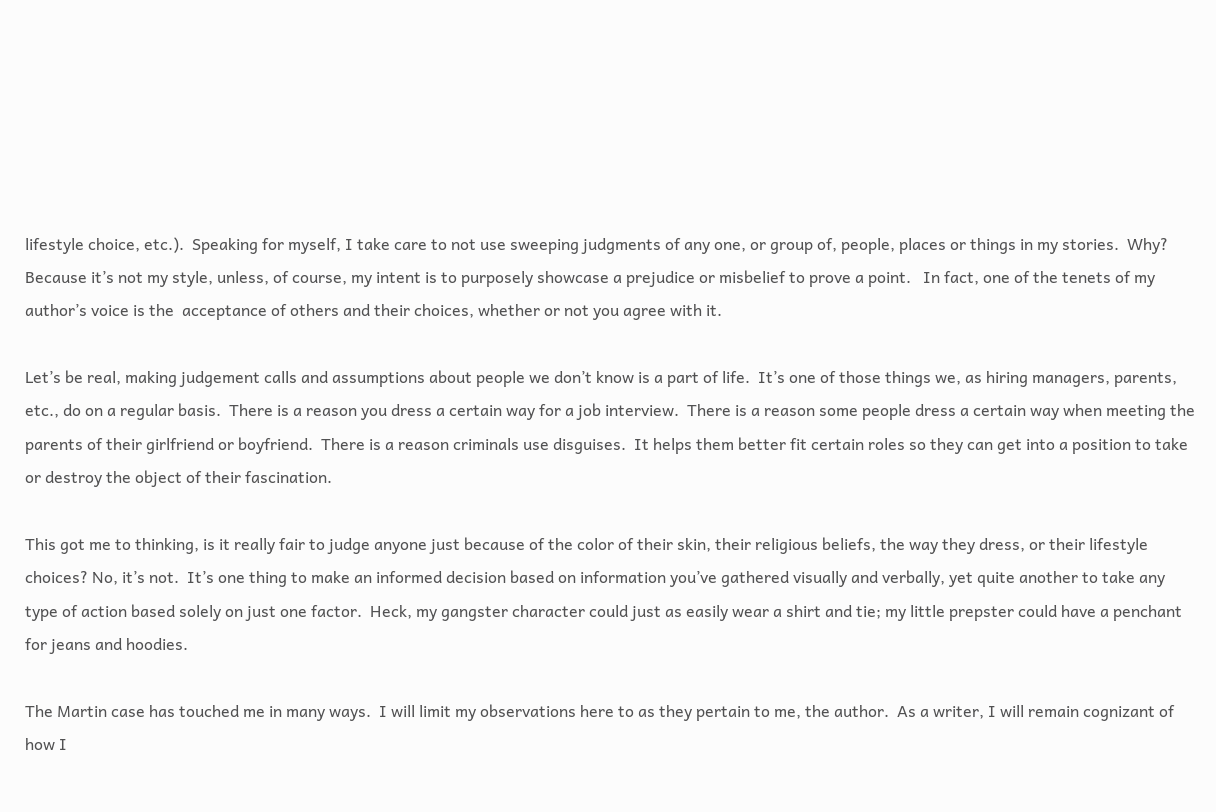lifestyle choice, etc.).  Speaking for myself, I take care to not use sweeping judgments of any one, or group of, people, places or things in my stories.  Why? Because it’s not my style, unless, of course, my intent is to purposely showcase a prejudice or misbelief to prove a point.   In fact, one of the tenets of my author’s voice is the  acceptance of others and their choices, whether or not you agree with it.

Let’s be real, making judgement calls and assumptions about people we don’t know is a part of life.  It’s one of those things we, as hiring managers, parents, etc., do on a regular basis.  There is a reason you dress a certain way for a job interview.  There is a reason some people dress a certain way when meeting the parents of their girlfriend or boyfriend.  There is a reason criminals use disguises.  It helps them better fit certain roles so they can get into a position to take or destroy the object of their fascination.

This got me to thinking, is it really fair to judge anyone just because of the color of their skin, their religious beliefs, the way they dress, or their lifestyle choices? No, it’s not.  It’s one thing to make an informed decision based on information you’ve gathered visually and verbally, yet quite another to take any type of action based solely on just one factor.  Heck, my gangster character could just as easily wear a shirt and tie; my little prepster could have a penchant for jeans and hoodies.

The Martin case has touched me in many ways.  I will limit my observations here to as they pertain to me, the author.  As a writer, I will remain cognizant of how I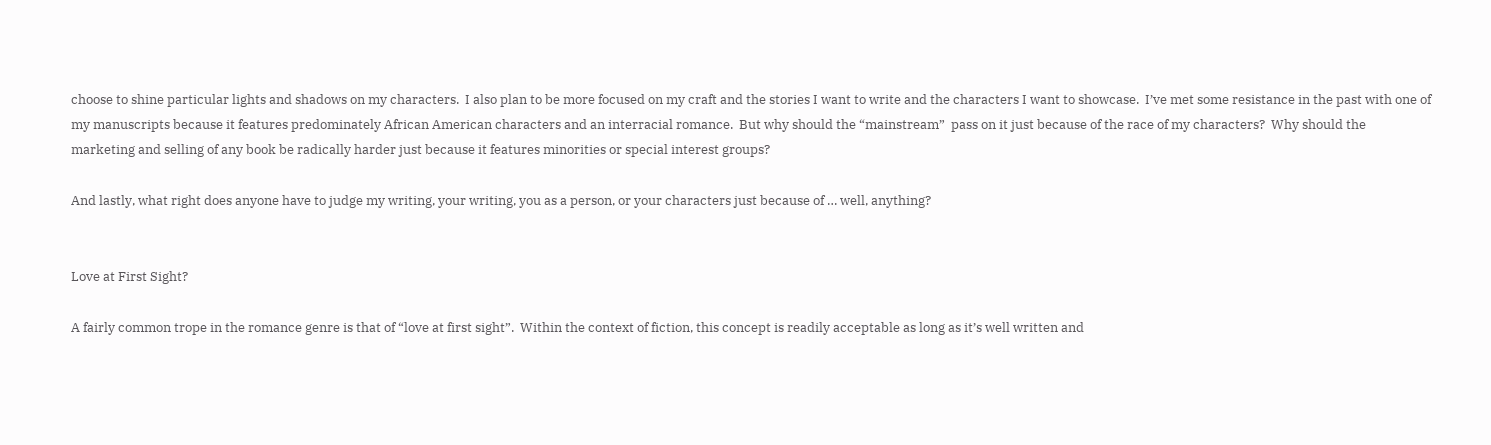choose to shine particular lights and shadows on my characters.  I also plan to be more focused on my craft and the stories I want to write and the characters I want to showcase.  I’ve met some resistance in the past with one of my manuscripts because it features predominately African American characters and an interracial romance.  But why should the “mainstream”  pass on it just because of the race of my characters?  Why should the marketing and selling of any book be radically harder just because it features minorities or special interest groups?

And lastly, what right does anyone have to judge my writing, your writing, you as a person, or your characters just because of … well, anything?


Love at First Sight?

A fairly common trope in the romance genre is that of “love at first sight”.  Within the context of fiction, this concept is readily acceptable as long as it’s well written and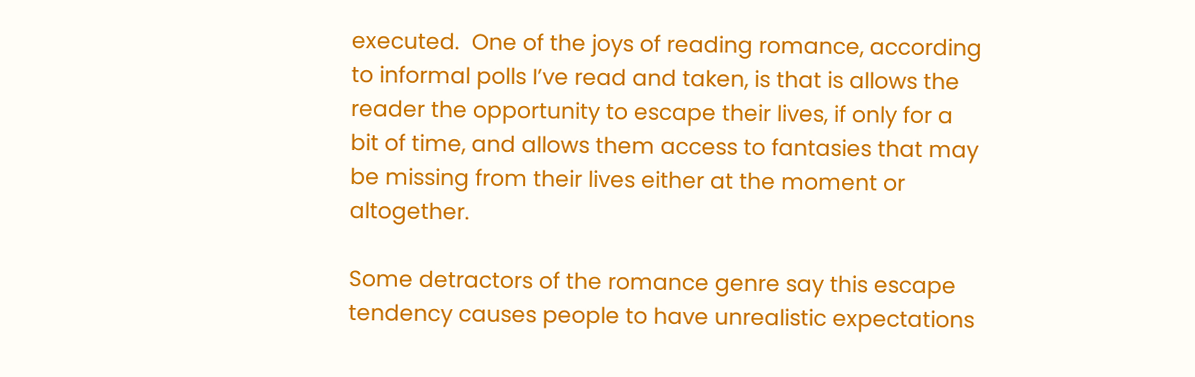executed.  One of the joys of reading romance, according to informal polls I’ve read and taken, is that is allows the reader the opportunity to escape their lives, if only for a bit of time, and allows them access to fantasies that may be missing from their lives either at the moment or altogether.

Some detractors of the romance genre say this escape tendency causes people to have unrealistic expectations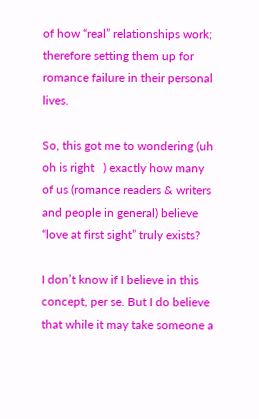of how “real” relationships work; therefore setting them up for romance failure in their personal lives.

So, this got me to wondering (uh oh is right   ) exactly how many of us (romance readers & writers and people in general) believe “love at first sight” truly exists?

I don’t know if I believe in this concept, per se. But I do believe that while it may take someone a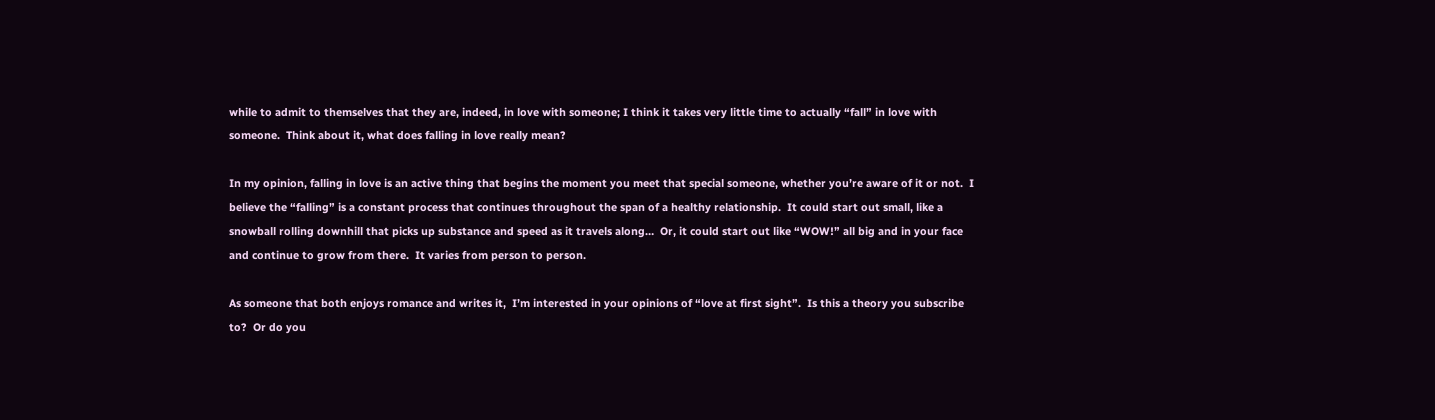while to admit to themselves that they are, indeed, in love with someone; I think it takes very little time to actually “fall” in love with someone.  Think about it, what does falling in love really mean?

In my opinion, falling in love is an active thing that begins the moment you meet that special someone, whether you’re aware of it or not.  I believe the “falling” is a constant process that continues throughout the span of a healthy relationship.  It could start out small, like a snowball rolling downhill that picks up substance and speed as it travels along…  Or, it could start out like “WOW!” all big and in your face and continue to grow from there.  It varies from person to person.

As someone that both enjoys romance and writes it,  I’m interested in your opinions of “love at first sight”.  Is this a theory you subscribe to?  Or do you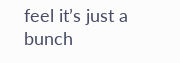feel it’s just a bunch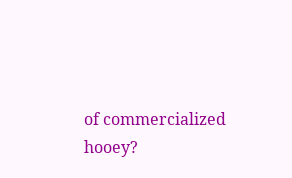of commercialized hooey?